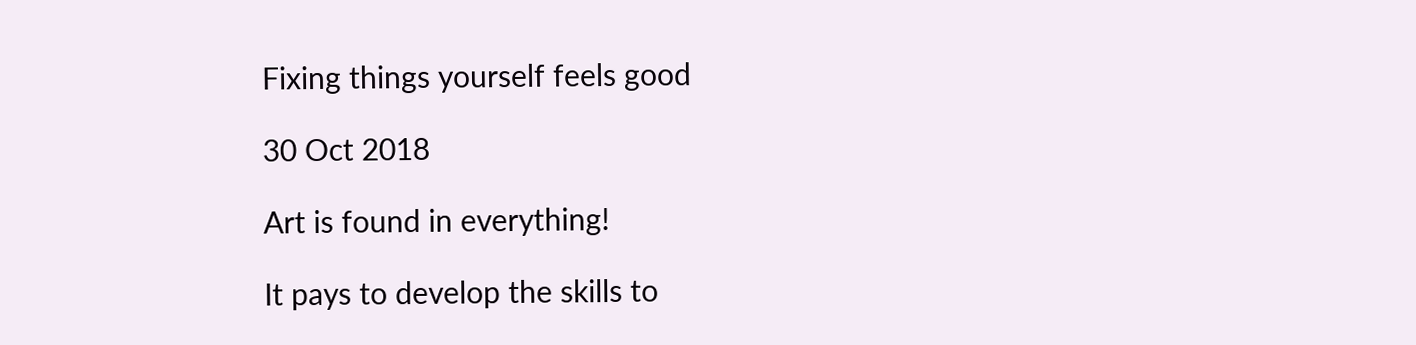Fixing things yourself feels good

30 Oct 2018

Art is found in everything!

It pays to develop the skills to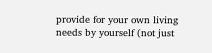provide for your own living needs by yourself (not just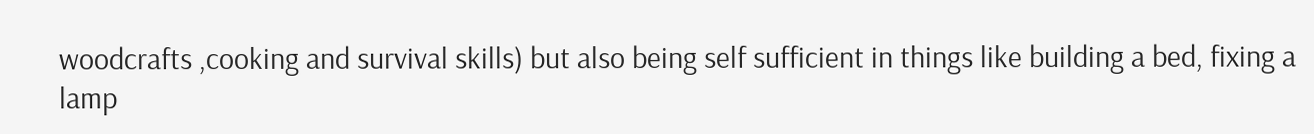woodcrafts ,cooking and survival skills) but also being self sufficient in things like building a bed, fixing a lamp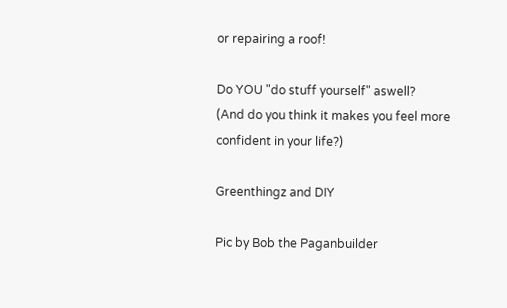or repairing a roof!

Do YOU "do stuff yourself" aswell?
(And do you think it makes you feel more confident in your life?)

Greenthingz and DIY

Pic by Bob the Paganbuilder